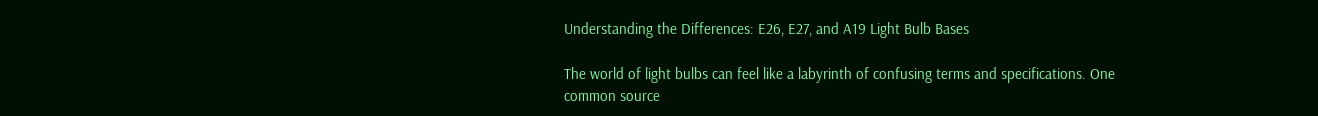Understanding the Differences: E26, E27, and A19 Light Bulb Bases

The world of light bulbs can feel like a labyrinth of confusing terms and specifications. One common source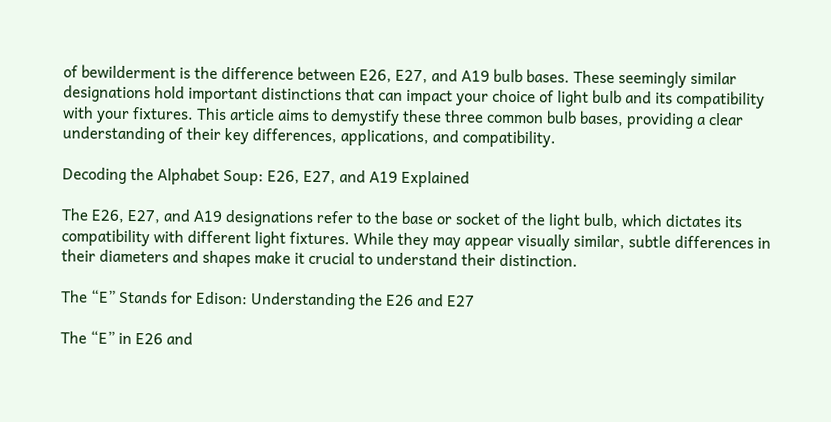of bewilderment is the difference between E26, E27, and A19 bulb bases. These seemingly similar designations hold important distinctions that can impact your choice of light bulb and its compatibility with your fixtures. This article aims to demystify these three common bulb bases, providing a clear understanding of their key differences, applications, and compatibility.

Decoding the Alphabet Soup: E26, E27, and A19 Explained

The E26, E27, and A19 designations refer to the base or socket of the light bulb, which dictates its compatibility with different light fixtures. While they may appear visually similar, subtle differences in their diameters and shapes make it crucial to understand their distinction.

The “E” Stands for Edison: Understanding the E26 and E27

The “E” in E26 and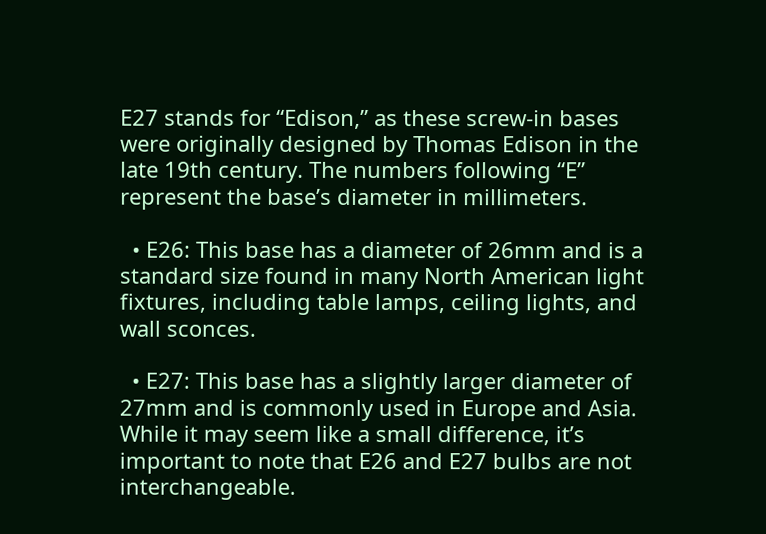E27 stands for “Edison,” as these screw-in bases were originally designed by Thomas Edison in the late 19th century. The numbers following “E” represent the base’s diameter in millimeters.

  • E26: This base has a diameter of 26mm and is a standard size found in many North American light fixtures, including table lamps, ceiling lights, and wall sconces.

  • E27: This base has a slightly larger diameter of 27mm and is commonly used in Europe and Asia. While it may seem like a small difference, it’s important to note that E26 and E27 bulbs are not interchangeable.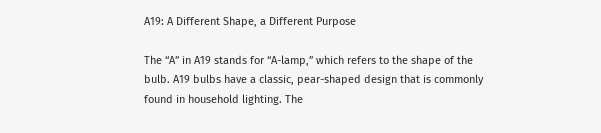A19: A Different Shape, a Different Purpose

The “A” in A19 stands for “A-lamp,” which refers to the shape of the bulb. A19 bulbs have a classic, pear-shaped design that is commonly found in household lighting. The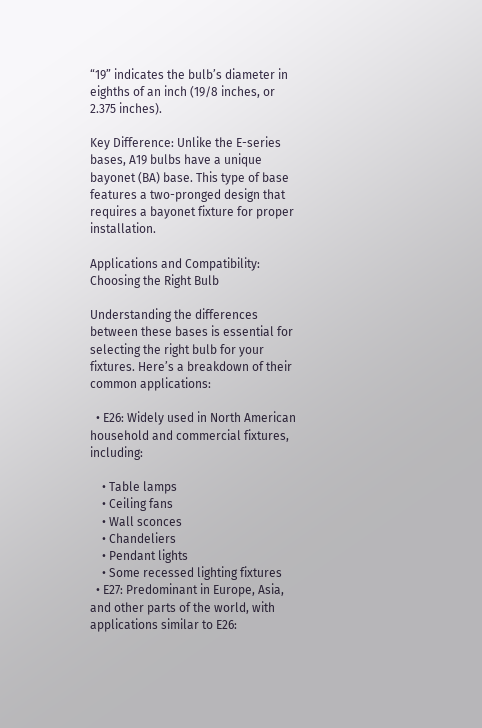“19” indicates the bulb’s diameter in eighths of an inch (19/8 inches, or 2.375 inches).

Key Difference: Unlike the E-series bases, A19 bulbs have a unique bayonet (BA) base. This type of base features a two-pronged design that requires a bayonet fixture for proper installation.

Applications and Compatibility: Choosing the Right Bulb

Understanding the differences between these bases is essential for selecting the right bulb for your fixtures. Here’s a breakdown of their common applications:

  • E26: Widely used in North American household and commercial fixtures, including:

    • Table lamps
    • Ceiling fans
    • Wall sconces
    • Chandeliers
    • Pendant lights
    • Some recessed lighting fixtures
  • E27: Predominant in Europe, Asia, and other parts of the world, with applications similar to E26: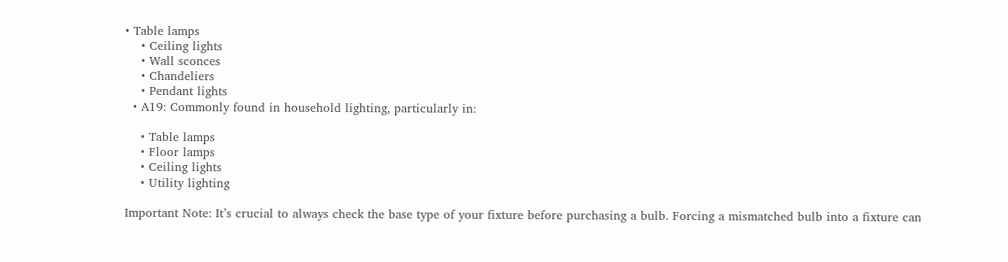• Table lamps
    • Ceiling lights
    • Wall sconces
    • Chandeliers
    • Pendant lights
  • A19: Commonly found in household lighting, particularly in:

    • Table lamps
    • Floor lamps
    • Ceiling lights
    • Utility lighting

Important Note: It’s crucial to always check the base type of your fixture before purchasing a bulb. Forcing a mismatched bulb into a fixture can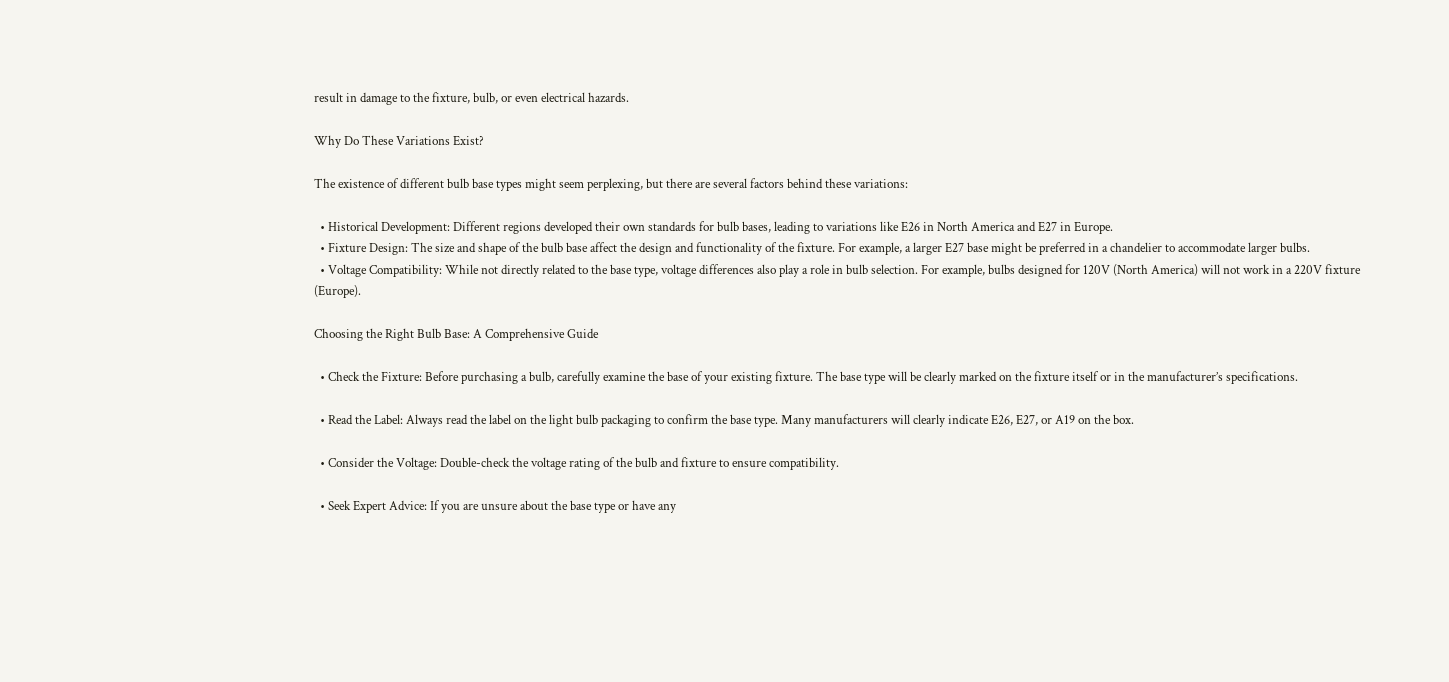result in damage to the fixture, bulb, or even electrical hazards.

Why Do These Variations Exist?

The existence of different bulb base types might seem perplexing, but there are several factors behind these variations:

  • Historical Development: Different regions developed their own standards for bulb bases, leading to variations like E26 in North America and E27 in Europe.
  • Fixture Design: The size and shape of the bulb base affect the design and functionality of the fixture. For example, a larger E27 base might be preferred in a chandelier to accommodate larger bulbs.
  • Voltage Compatibility: While not directly related to the base type, voltage differences also play a role in bulb selection. For example, bulbs designed for 120V (North America) will not work in a 220V fixture (Europe).

Choosing the Right Bulb Base: A Comprehensive Guide

  • Check the Fixture: Before purchasing a bulb, carefully examine the base of your existing fixture. The base type will be clearly marked on the fixture itself or in the manufacturer’s specifications.

  • Read the Label: Always read the label on the light bulb packaging to confirm the base type. Many manufacturers will clearly indicate E26, E27, or A19 on the box.

  • Consider the Voltage: Double-check the voltage rating of the bulb and fixture to ensure compatibility.

  • Seek Expert Advice: If you are unsure about the base type or have any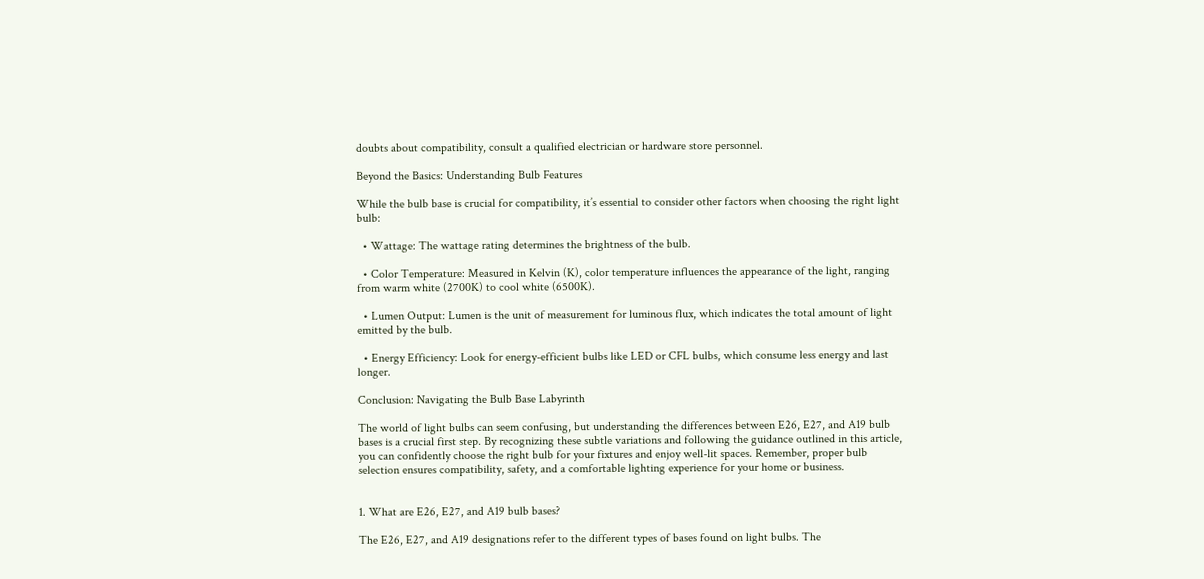doubts about compatibility, consult a qualified electrician or hardware store personnel.

Beyond the Basics: Understanding Bulb Features

While the bulb base is crucial for compatibility, it’s essential to consider other factors when choosing the right light bulb:

  • Wattage: The wattage rating determines the brightness of the bulb.

  • Color Temperature: Measured in Kelvin (K), color temperature influences the appearance of the light, ranging from warm white (2700K) to cool white (6500K).

  • Lumen Output: Lumen is the unit of measurement for luminous flux, which indicates the total amount of light emitted by the bulb.

  • Energy Efficiency: Look for energy-efficient bulbs like LED or CFL bulbs, which consume less energy and last longer.

Conclusion: Navigating the Bulb Base Labyrinth

The world of light bulbs can seem confusing, but understanding the differences between E26, E27, and A19 bulb bases is a crucial first step. By recognizing these subtle variations and following the guidance outlined in this article, you can confidently choose the right bulb for your fixtures and enjoy well-lit spaces. Remember, proper bulb selection ensures compatibility, safety, and a comfortable lighting experience for your home or business.


1. What are E26, E27, and A19 bulb bases?

The E26, E27, and A19 designations refer to the different types of bases found on light bulbs. The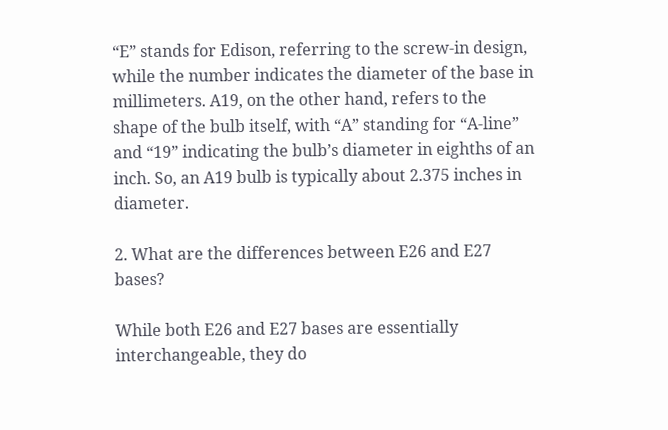“E” stands for Edison, referring to the screw-in design, while the number indicates the diameter of the base in millimeters. A19, on the other hand, refers to the shape of the bulb itself, with “A” standing for “A-line” and “19” indicating the bulb’s diameter in eighths of an inch. So, an A19 bulb is typically about 2.375 inches in diameter.

2. What are the differences between E26 and E27 bases?

While both E26 and E27 bases are essentially interchangeable, they do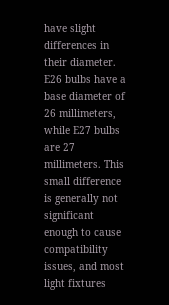have slight differences in their diameter. E26 bulbs have a base diameter of 26 millimeters, while E27 bulbs are 27 millimeters. This small difference is generally not significant enough to cause compatibility issues, and most light fixtures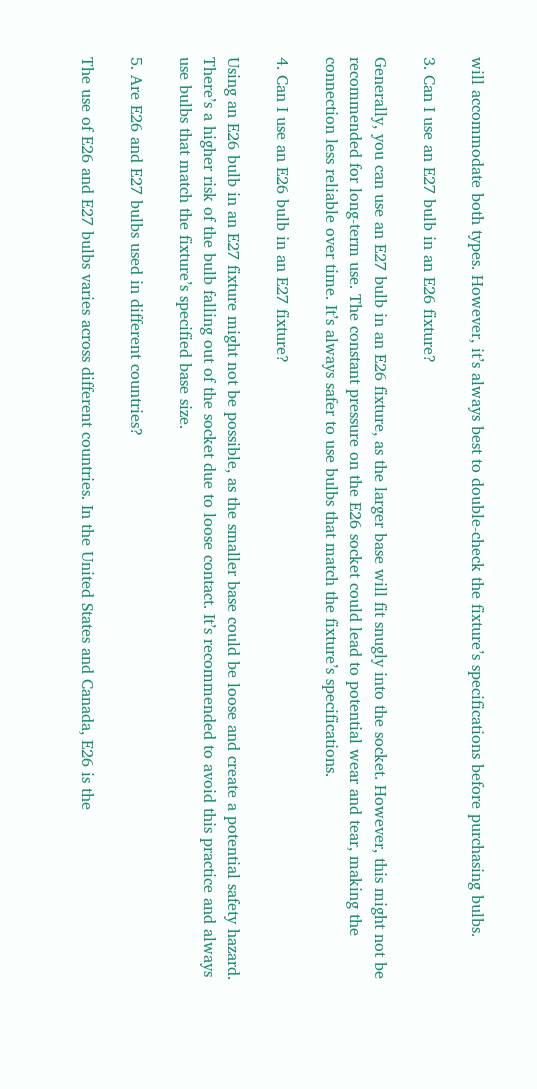will accommodate both types. However, it’s always best to double-check the fixture’s specifications before purchasing bulbs.

3. Can I use an E27 bulb in an E26 fixture?

Generally, you can use an E27 bulb in an E26 fixture, as the larger base will fit snugly into the socket. However, this might not be recommended for long-term use. The constant pressure on the E26 socket could lead to potential wear and tear, making the connection less reliable over time. It’s always safer to use bulbs that match the fixture’s specifications.

4. Can I use an E26 bulb in an E27 fixture?

Using an E26 bulb in an E27 fixture might not be possible, as the smaller base could be loose and create a potential safety hazard. There’s a higher risk of the bulb falling out of the socket due to loose contact. It’s recommended to avoid this practice and always use bulbs that match the fixture’s specified base size.

5. Are E26 and E27 bulbs used in different countries?

The use of E26 and E27 bulbs varies across different countries. In the United States and Canada, E26 is the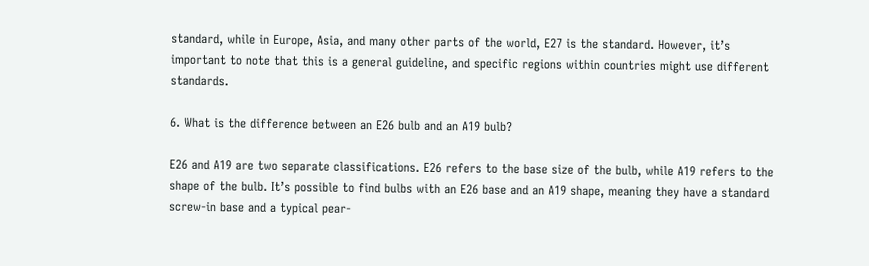standard, while in Europe, Asia, and many other parts of the world, E27 is the standard. However, it’s important to note that this is a general guideline, and specific regions within countries might use different standards.

6. What is the difference between an E26 bulb and an A19 bulb?

E26 and A19 are two separate classifications. E26 refers to the base size of the bulb, while A19 refers to the shape of the bulb. It’s possible to find bulbs with an E26 base and an A19 shape, meaning they have a standard screw-in base and a typical pear-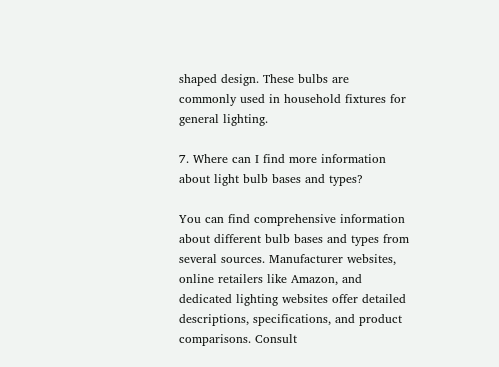shaped design. These bulbs are commonly used in household fixtures for general lighting.

7. Where can I find more information about light bulb bases and types?

You can find comprehensive information about different bulb bases and types from several sources. Manufacturer websites, online retailers like Amazon, and dedicated lighting websites offer detailed descriptions, specifications, and product comparisons. Consult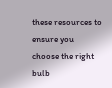these resources to ensure you choose the right bulb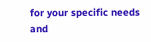for your specific needs and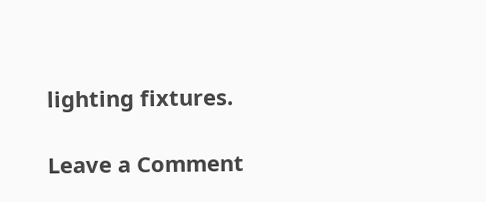lighting fixtures.

Leave a Comment